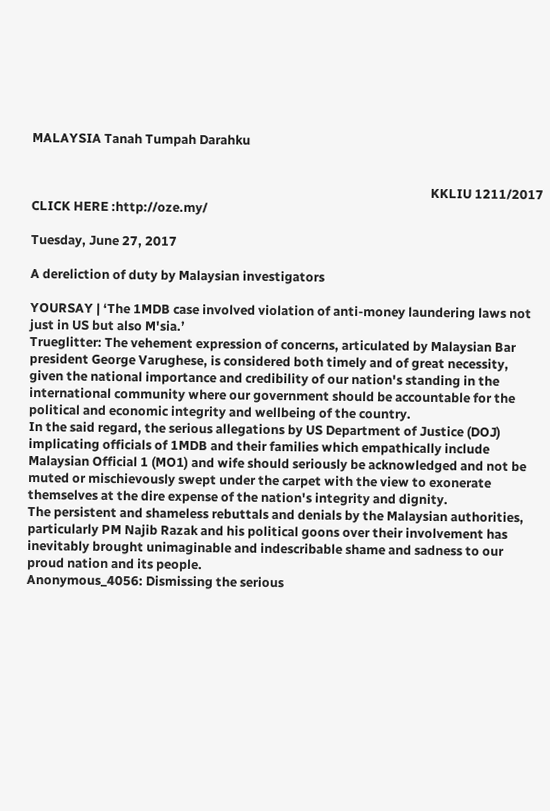MALAYSIA Tanah Tumpah Darahku


                                                                                                                                     KKLIU 1211/2017
CLICK HERE :http://oze.my/

Tuesday, June 27, 2017

A dereliction of duty by Malaysian investigators

YOURSAY | ‘The 1MDB case involved violation of anti-money laundering laws not just in US but also M'sia.’
Trueglitter: The vehement expression of concerns, articulated by Malaysian Bar president George Varughese, is considered both timely and of great necessity, given the national importance and credibility of our nation's standing in the international community where our government should be accountable for the political and economic integrity and wellbeing of the country.
In the said regard, the serious allegations by US Department of Justice (DOJ) implicating officials of 1MDB and their families which empathically include Malaysian Official 1 (MO1) and wife should seriously be acknowledged and not be muted or mischievously swept under the carpet with the view to exonerate themselves at the dire expense of the nation's integrity and dignity.
The persistent and shameless rebuttals and denials by the Malaysian authorities, particularly PM Najib Razak and his political goons over their involvement has inevitably brought unimaginable and indescribable shame and sadness to our proud nation and its people.
Anonymous_4056: Dismissing the serious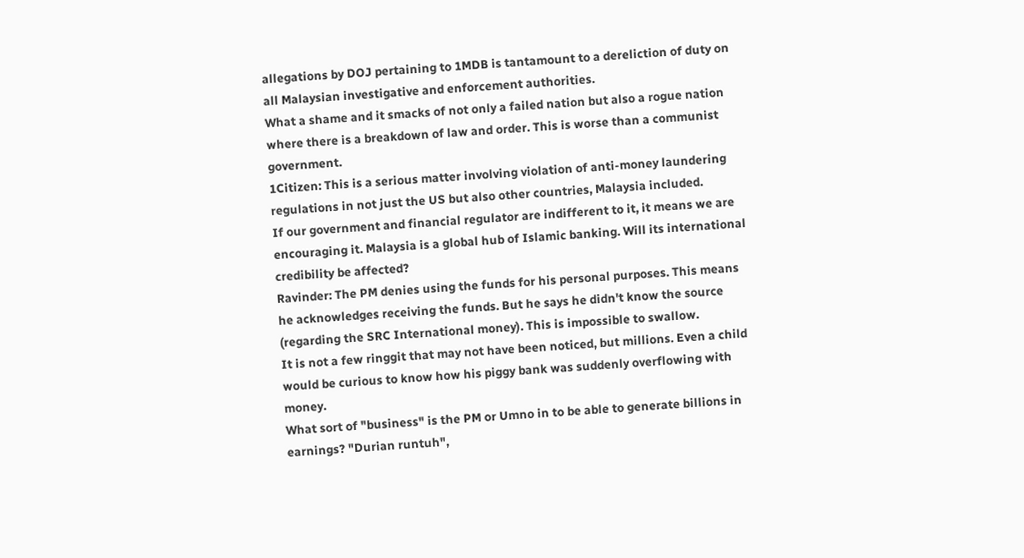allegations by DOJ pertaining to 1MDB is tantamount to a dereliction of duty on all Malaysian investigative and enforcement authorities.
What a shame and it smacks of not only a failed nation but also a rogue nation where there is a breakdown of law and order. This is worse than a communist government.
1Citizen: This is a serious matter involving violation of anti-money laundering regulations in not just the US but also other countries, Malaysia included.
If our government and financial regulator are indifferent to it, it means we are encouraging it. Malaysia is a global hub of Islamic banking. Will its international credibility be affected?
Ravinder: The PM denies using the funds for his personal purposes. This means he acknowledges receiving the funds. But he says he didn't know the source (regarding the SRC International money). This is impossible to swallow.
It is not a few ringgit that may not have been noticed, but millions. Even a child would be curious to know how his piggy bank was suddenly overflowing with money.
What sort of "business" is the PM or Umno in to be able to generate billions in earnings? "Durian runtuh",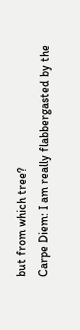but from which tree?
Carpe Diem: I am really flabbergasted by the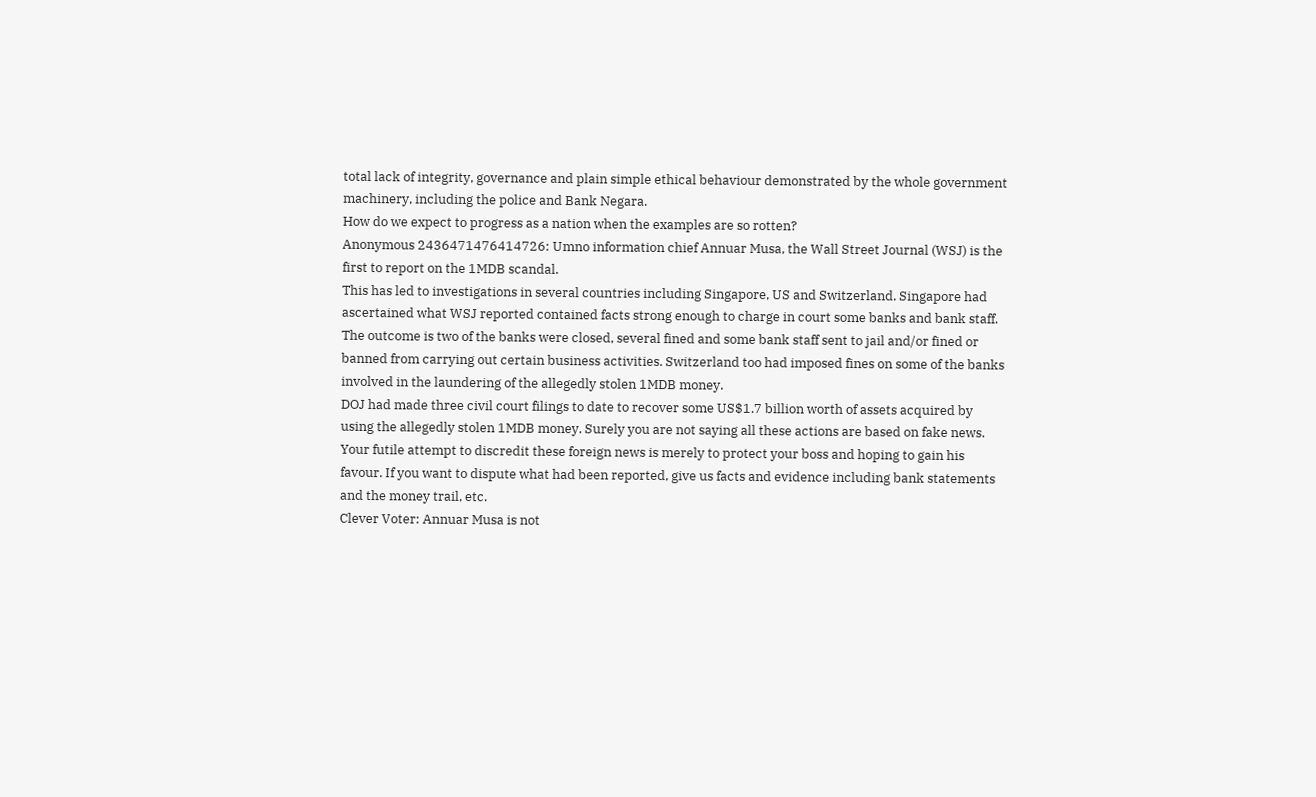total lack of integrity, governance and plain simple ethical behaviour demonstrated by the whole government machinery, including the police and Bank Negara.
How do we expect to progress as a nation when the examples are so rotten?
Anonymous 2436471476414726: Umno information chief Annuar Musa, the Wall Street Journal (WSJ) is the first to report on the 1MDB scandal.
This has led to investigations in several countries including Singapore, US and Switzerland. Singapore had ascertained what WSJ reported contained facts strong enough to charge in court some banks and bank staff.
The outcome is two of the banks were closed, several fined and some bank staff sent to jail and/or fined or banned from carrying out certain business activities. Switzerland too had imposed fines on some of the banks involved in the laundering of the allegedly stolen 1MDB money.
DOJ had made three civil court filings to date to recover some US$1.7 billion worth of assets acquired by using the allegedly stolen 1MDB money. Surely you are not saying all these actions are based on fake news.
Your futile attempt to discredit these foreign news is merely to protect your boss and hoping to gain his favour. If you want to dispute what had been reported, give us facts and evidence including bank statements and the money trail, etc.
Clever Voter: Annuar Musa is not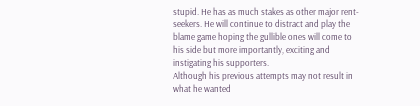stupid. He has as much stakes as other major rent-seekers. He will continue to distract and play the blame game hoping the gullible ones will come to his side but more importantly, exciting and instigating his supporters.
Although his previous attempts may not result in what he wanted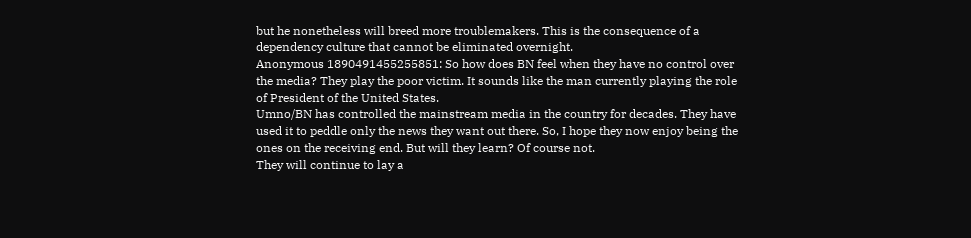but he nonetheless will breed more troublemakers. This is the consequence of a dependency culture that cannot be eliminated overnight.
Anonymous 1890491455255851: So how does BN feel when they have no control over the media? They play the poor victim. It sounds like the man currently playing the role of President of the United States.
Umno/BN has controlled the mainstream media in the country for decades. They have used it to peddle only the news they want out there. So, I hope they now enjoy being the ones on the receiving end. But will they learn? Of course not.
They will continue to lay a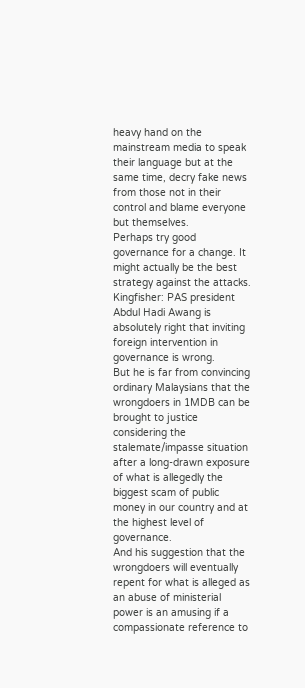heavy hand on the mainstream media to speak their language but at the same time, decry fake news from those not in their control and blame everyone but themselves.
Perhaps try good governance for a change. It might actually be the best strategy against the attacks.
Kingfisher: PAS president Abdul Hadi Awang is absolutely right that inviting foreign intervention in governance is wrong.
But he is far from convincing ordinary Malaysians that the wrongdoers in 1MDB can be brought to justice considering the stalemate/impasse situation after a long-drawn exposure of what is allegedly the biggest scam of public money in our country and at the highest level of governance.
And his suggestion that the wrongdoers will eventually repent for what is alleged as an abuse of ministerial power is an amusing if a compassionate reference to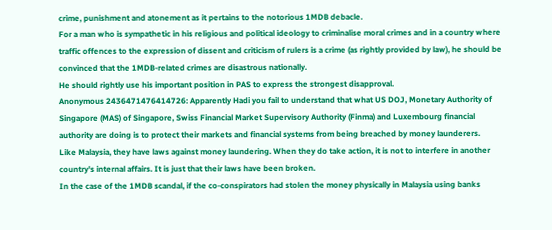crime, punishment and atonement as it pertains to the notorious 1MDB debacle.
For a man who is sympathetic in his religious and political ideology to criminalise moral crimes and in a country where traffic offences to the expression of dissent and criticism of rulers is a crime (as rightly provided by law), he should be convinced that the 1MDB-related crimes are disastrous nationally.
He should rightly use his important position in PAS to express the strongest disapproval.
Anonymous 2436471476414726: Apparently Hadi you fail to understand that what US DOJ, Monetary Authority of Singapore (MAS) of Singapore, Swiss Financial Market Supervisory Authority (Finma) and Luxembourg financial authority are doing is to protect their markets and financial systems from being breached by money launderers.
Like Malaysia, they have laws against money laundering. When they do take action, it is not to interfere in another country's internal affairs. It is just that their laws have been broken.
In the case of the 1MDB scandal, if the co-conspirators had stolen the money physically in Malaysia using banks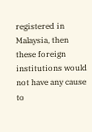registered in Malaysia, then these foreign institutions would not have any cause to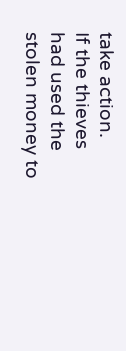take action.
If the thieves had used the stolen money to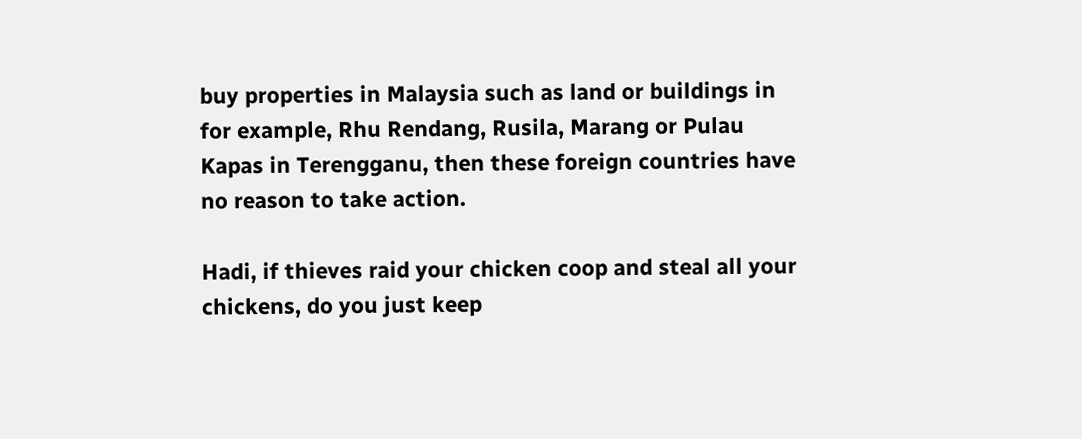buy properties in Malaysia such as land or buildings in for example, Rhu Rendang, Rusila, Marang or Pulau Kapas in Terengganu, then these foreign countries have no reason to take action.

Hadi, if thieves raid your chicken coop and steal all your chickens, do you just keep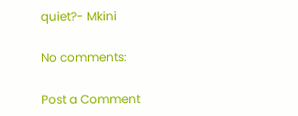quiet?- Mkini

No comments:

Post a Comment